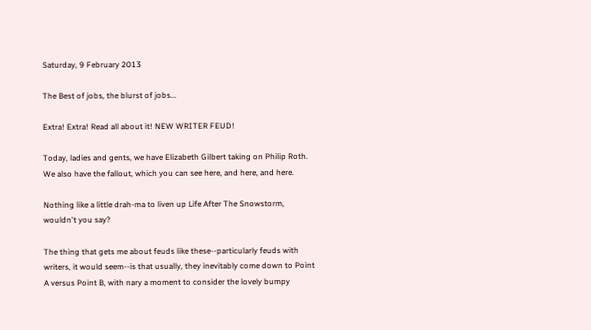Saturday, 9 February 2013

The Best of jobs, the blurst of jobs...

Extra! Extra! Read all about it! NEW WRITER FEUD!

Today, ladies and gents, we have Elizabeth Gilbert taking on Philip Roth. We also have the fallout, which you can see here, and here, and here.

Nothing like a little drah-ma to liven up Life After The Snowstorm, wouldn't you say?

The thing that gets me about feuds like these--particularly feuds with writers, it would seem--is that usually, they inevitably come down to Point A versus Point B, with nary a moment to consider the lovely bumpy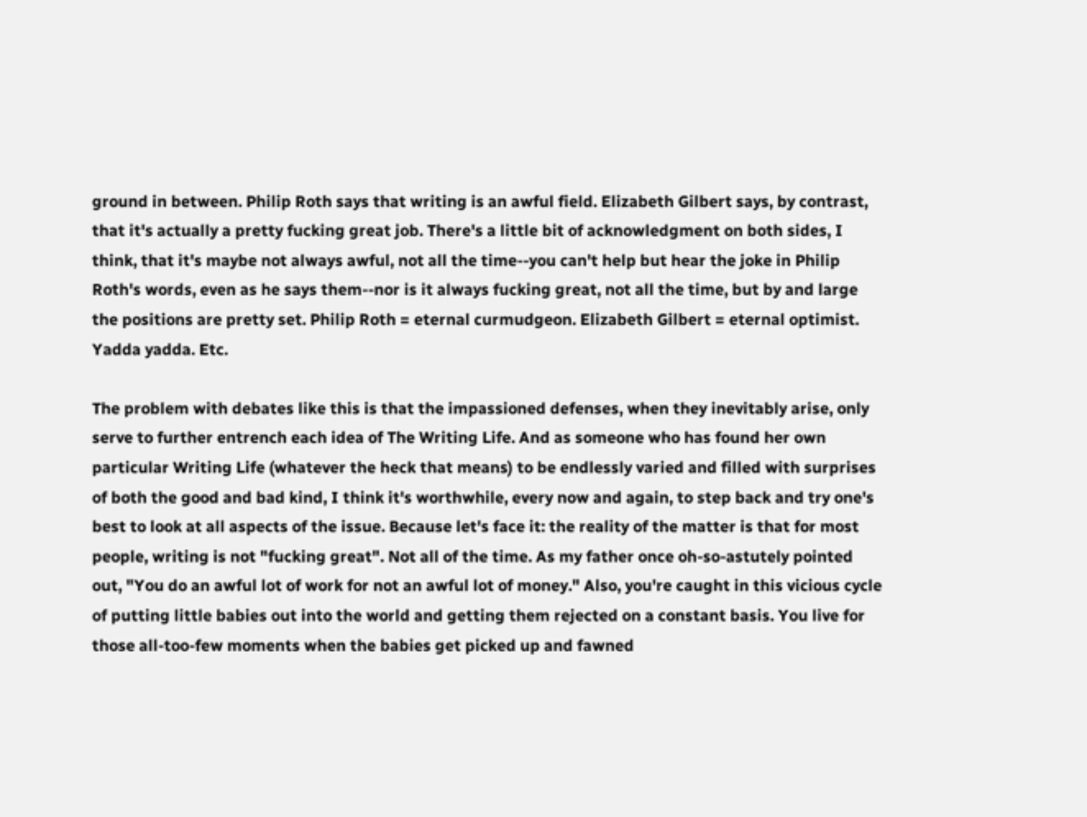ground in between. Philip Roth says that writing is an awful field. Elizabeth Gilbert says, by contrast, that it's actually a pretty fucking great job. There's a little bit of acknowledgment on both sides, I think, that it's maybe not always awful, not all the time--you can't help but hear the joke in Philip Roth's words, even as he says them--nor is it always fucking great, not all the time, but by and large the positions are pretty set. Philip Roth = eternal curmudgeon. Elizabeth Gilbert = eternal optimist. Yadda yadda. Etc.

The problem with debates like this is that the impassioned defenses, when they inevitably arise, only serve to further entrench each idea of The Writing Life. And as someone who has found her own particular Writing Life (whatever the heck that means) to be endlessly varied and filled with surprises of both the good and bad kind, I think it's worthwhile, every now and again, to step back and try one's best to look at all aspects of the issue. Because let's face it: the reality of the matter is that for most people, writing is not "fucking great". Not all of the time. As my father once oh-so-astutely pointed out, "You do an awful lot of work for not an awful lot of money." Also, you're caught in this vicious cycle of putting little babies out into the world and getting them rejected on a constant basis. You live for those all-too-few moments when the babies get picked up and fawned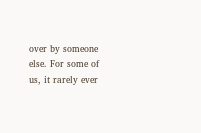over by someone else. For some of us, it rarely ever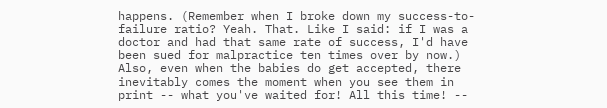happens. (Remember when I broke down my success-to-failure ratio? Yeah. That. Like I said: if I was a doctor and had that same rate of success, I'd have been sued for malpractice ten times over by now.) Also, even when the babies do get accepted, there inevitably comes the moment when you see them in print -- what you've waited for! All this time! --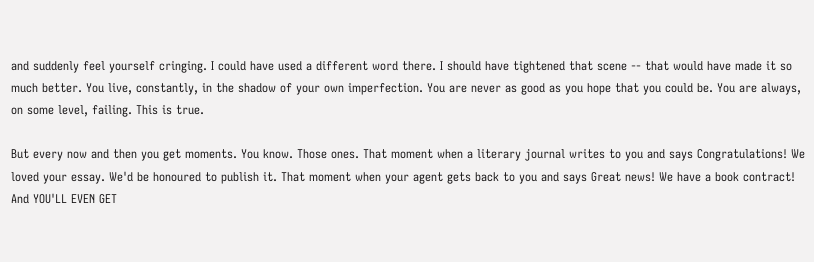and suddenly feel yourself cringing. I could have used a different word there. I should have tightened that scene -- that would have made it so much better. You live, constantly, in the shadow of your own imperfection. You are never as good as you hope that you could be. You are always, on some level, failing. This is true.

But every now and then you get moments. You know. Those ones. That moment when a literary journal writes to you and says Congratulations! We loved your essay. We'd be honoured to publish it. That moment when your agent gets back to you and says Great news! We have a book contract! And YOU'LL EVEN GET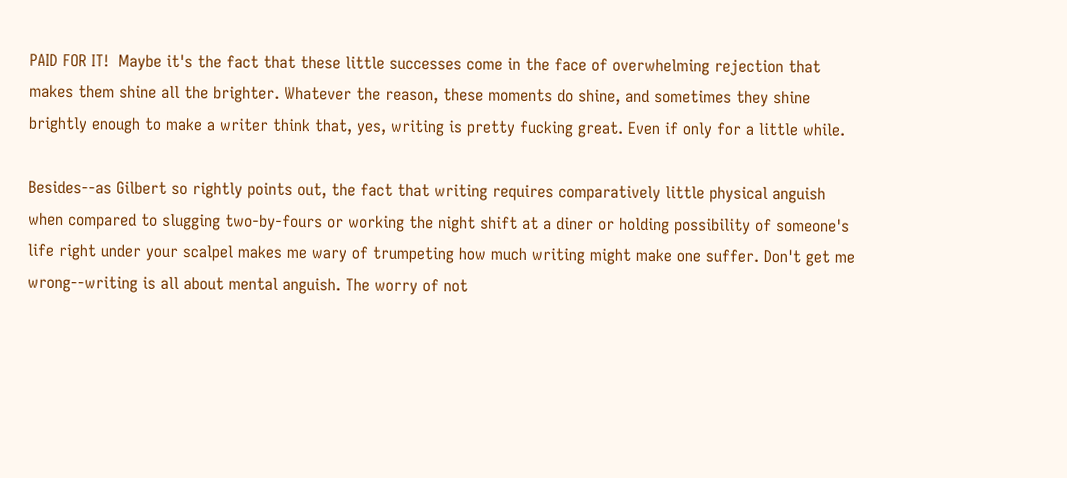PAID FOR IT!  Maybe it's the fact that these little successes come in the face of overwhelming rejection that makes them shine all the brighter. Whatever the reason, these moments do shine, and sometimes they shine brightly enough to make a writer think that, yes, writing is pretty fucking great. Even if only for a little while.

Besides--as Gilbert so rightly points out, the fact that writing requires comparatively little physical anguish when compared to slugging two-by-fours or working the night shift at a diner or holding possibility of someone's life right under your scalpel makes me wary of trumpeting how much writing might make one suffer. Don't get me wrong--writing is all about mental anguish. The worry of not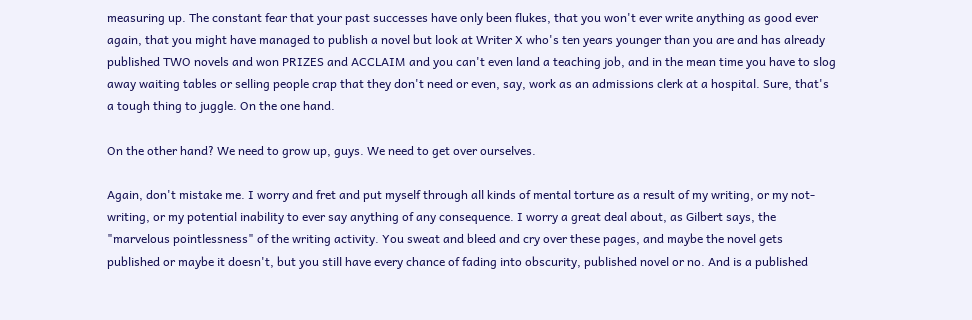measuring up. The constant fear that your past successes have only been flukes, that you won't ever write anything as good ever again, that you might have managed to publish a novel but look at Writer X who's ten years younger than you are and has already published TWO novels and won PRIZES and ACCLAIM and you can't even land a teaching job, and in the mean time you have to slog away waiting tables or selling people crap that they don't need or even, say, work as an admissions clerk at a hospital. Sure, that's a tough thing to juggle. On the one hand.

On the other hand? We need to grow up, guys. We need to get over ourselves.

Again, don't mistake me. I worry and fret and put myself through all kinds of mental torture as a result of my writing, or my not-writing, or my potential inability to ever say anything of any consequence. I worry a great deal about, as Gilbert says, the "marvelous pointlessness" of the writing activity. You sweat and bleed and cry over these pages, and maybe the novel gets published or maybe it doesn't, but you still have every chance of fading into obscurity, published novel or no. And is a published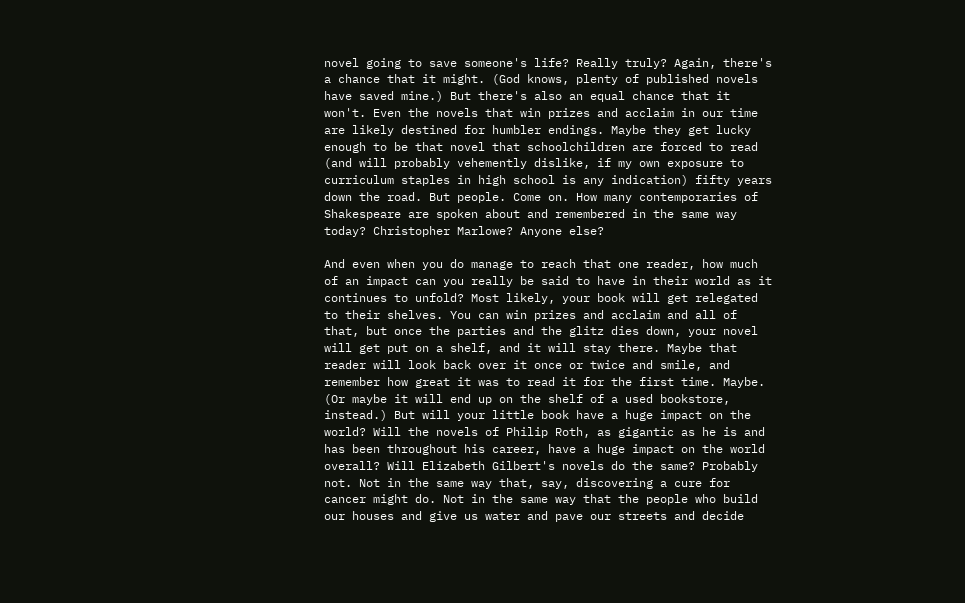novel going to save someone's life? Really truly? Again, there's a chance that it might. (God knows, plenty of published novels have saved mine.) But there's also an equal chance that it won't. Even the novels that win prizes and acclaim in our time are likely destined for humbler endings. Maybe they get lucky enough to be that novel that schoolchildren are forced to read (and will probably vehemently dislike, if my own exposure to curriculum staples in high school is any indication) fifty years down the road. But people. Come on. How many contemporaries of Shakespeare are spoken about and remembered in the same way today? Christopher Marlowe? Anyone else?

And even when you do manage to reach that one reader, how much of an impact can you really be said to have in their world as it continues to unfold? Most likely, your book will get relegated to their shelves. You can win prizes and acclaim and all of that, but once the parties and the glitz dies down, your novel will get put on a shelf, and it will stay there. Maybe that reader will look back over it once or twice and smile, and remember how great it was to read it for the first time. Maybe. (Or maybe it will end up on the shelf of a used bookstore, instead.) But will your little book have a huge impact on the world? Will the novels of Philip Roth, as gigantic as he is and has been throughout his career, have a huge impact on the world overall? Will Elizabeth Gilbert's novels do the same? Probably not. Not in the same way that, say, discovering a cure for cancer might do. Not in the same way that the people who build our houses and give us water and pave our streets and decide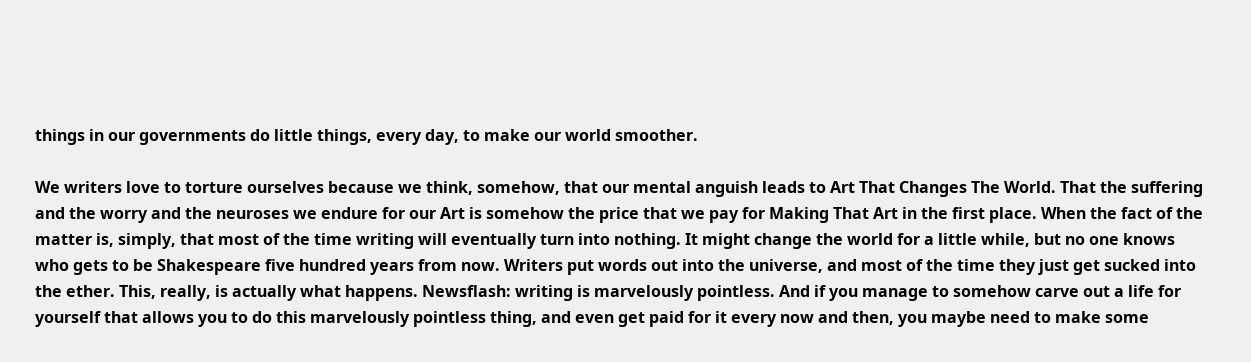things in our governments do little things, every day, to make our world smoother.

We writers love to torture ourselves because we think, somehow, that our mental anguish leads to Art That Changes The World. That the suffering and the worry and the neuroses we endure for our Art is somehow the price that we pay for Making That Art in the first place. When the fact of the matter is, simply, that most of the time writing will eventually turn into nothing. It might change the world for a little while, but no one knows who gets to be Shakespeare five hundred years from now. Writers put words out into the universe, and most of the time they just get sucked into the ether. This, really, is actually what happens. Newsflash: writing is marvelously pointless. And if you manage to somehow carve out a life for yourself that allows you to do this marvelously pointless thing, and even get paid for it every now and then, you maybe need to make some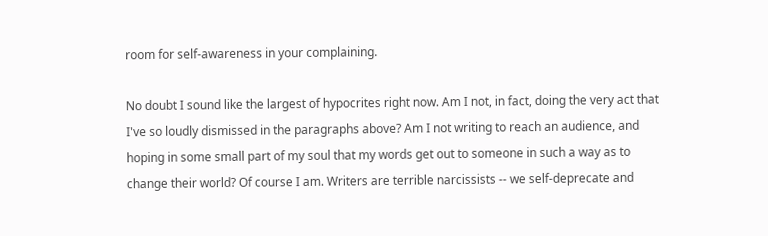room for self-awareness in your complaining.

No doubt I sound like the largest of hypocrites right now. Am I not, in fact, doing the very act that I've so loudly dismissed in the paragraphs above? Am I not writing to reach an audience, and hoping in some small part of my soul that my words get out to someone in such a way as to change their world? Of course I am. Writers are terrible narcissists -- we self-deprecate and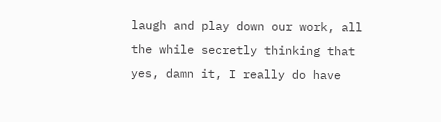laugh and play down our work, all the while secretly thinking that yes, damn it, I really do have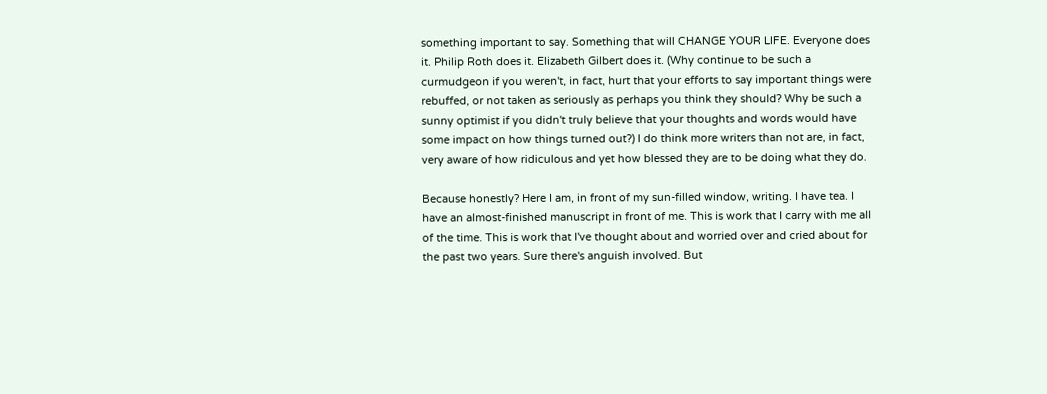something important to say. Something that will CHANGE YOUR LIFE. Everyone does it. Philip Roth does it. Elizabeth Gilbert does it. (Why continue to be such a curmudgeon if you weren't, in fact, hurt that your efforts to say important things were rebuffed, or not taken as seriously as perhaps you think they should? Why be such a sunny optimist if you didn't truly believe that your thoughts and words would have some impact on how things turned out?) I do think more writers than not are, in fact, very aware of how ridiculous and yet how blessed they are to be doing what they do.

Because honestly? Here I am, in front of my sun-filled window, writing. I have tea. I have an almost-finished manuscript in front of me. This is work that I carry with me all of the time. This is work that I've thought about and worried over and cried about for the past two years. Sure there's anguish involved. But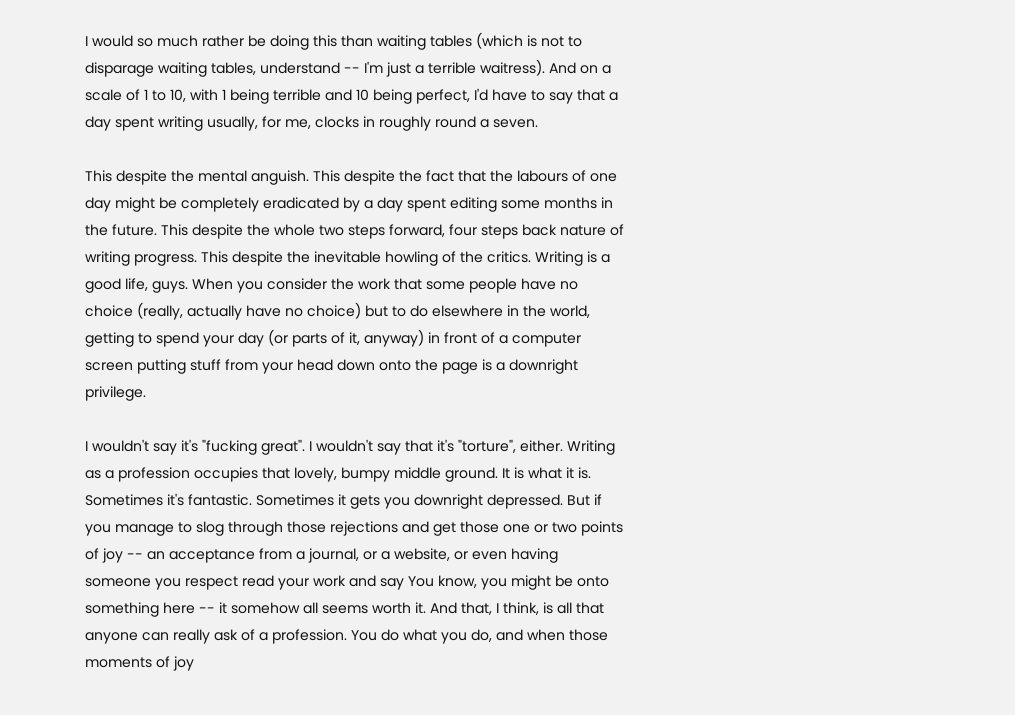I would so much rather be doing this than waiting tables (which is not to disparage waiting tables, understand -- I'm just a terrible waitress). And on a scale of 1 to 10, with 1 being terrible and 10 being perfect, I'd have to say that a day spent writing usually, for me, clocks in roughly round a seven.

This despite the mental anguish. This despite the fact that the labours of one day might be completely eradicated by a day spent editing some months in the future. This despite the whole two steps forward, four steps back nature of writing progress. This despite the inevitable howling of the critics. Writing is a good life, guys. When you consider the work that some people have no choice (really, actually have no choice) but to do elsewhere in the world, getting to spend your day (or parts of it, anyway) in front of a computer screen putting stuff from your head down onto the page is a downright privilege.

I wouldn't say it's "fucking great". I wouldn't say that it's "torture", either. Writing as a profession occupies that lovely, bumpy middle ground. It is what it is. Sometimes it's fantastic. Sometimes it gets you downright depressed. But if you manage to slog through those rejections and get those one or two points of joy -- an acceptance from a journal, or a website, or even having someone you respect read your work and say You know, you might be onto something here -- it somehow all seems worth it. And that, I think, is all that anyone can really ask of a profession. You do what you do, and when those moments of joy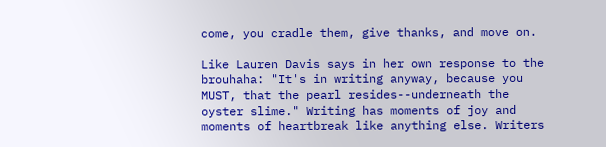come, you cradle them, give thanks, and move on.

Like Lauren Davis says in her own response to the brouhaha: "It's in writing anyway, because you MUST, that the pearl resides--underneath the oyster slime." Writing has moments of joy and moments of heartbreak like anything else. Writers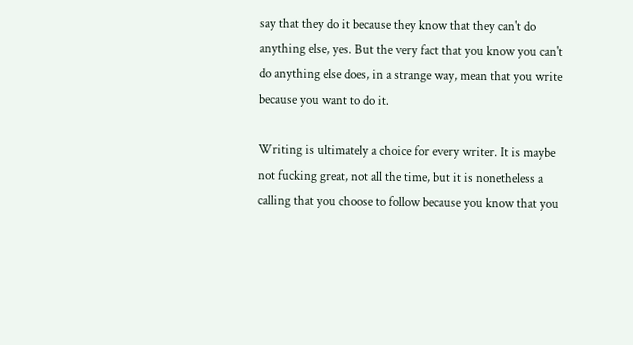say that they do it because they know that they can't do anything else, yes. But the very fact that you know you can't do anything else does, in a strange way, mean that you write because you want to do it.

Writing is ultimately a choice for every writer. It is maybe not fucking great, not all the time, but it is nonetheless a calling that you choose to follow because you know that you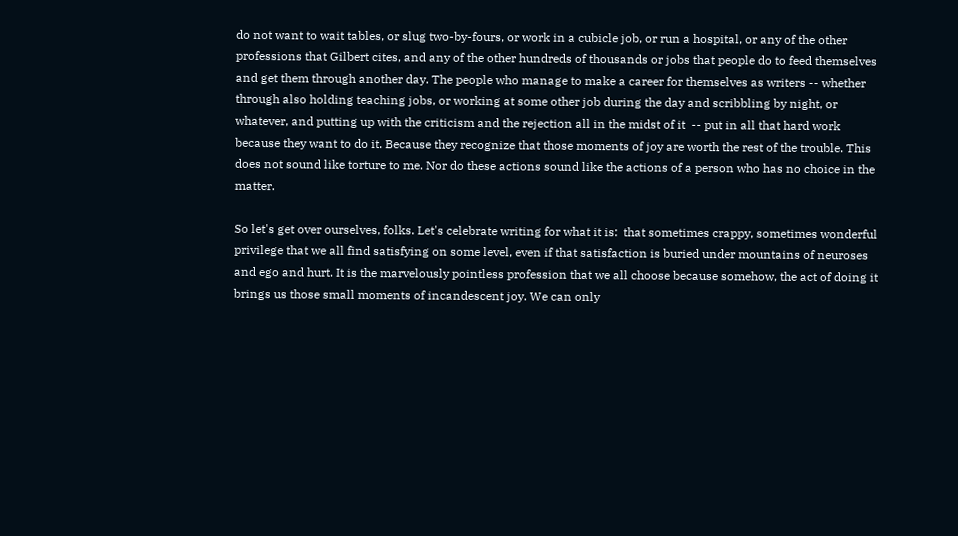do not want to wait tables, or slug two-by-fours, or work in a cubicle job, or run a hospital, or any of the other professions that Gilbert cites, and any of the other hundreds of thousands or jobs that people do to feed themselves and get them through another day. The people who manage to make a career for themselves as writers -- whether through also holding teaching jobs, or working at some other job during the day and scribbling by night, or whatever, and putting up with the criticism and the rejection all in the midst of it  -- put in all that hard work because they want to do it. Because they recognize that those moments of joy are worth the rest of the trouble. This does not sound like torture to me. Nor do these actions sound like the actions of a person who has no choice in the matter.

So let's get over ourselves, folks. Let's celebrate writing for what it is:  that sometimes crappy, sometimes wonderful privilege that we all find satisfying on some level, even if that satisfaction is buried under mountains of neuroses and ego and hurt. It is the marvelously pointless profession that we all choose because somehow, the act of doing it brings us those small moments of incandescent joy. We can only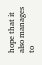hope that it also manages to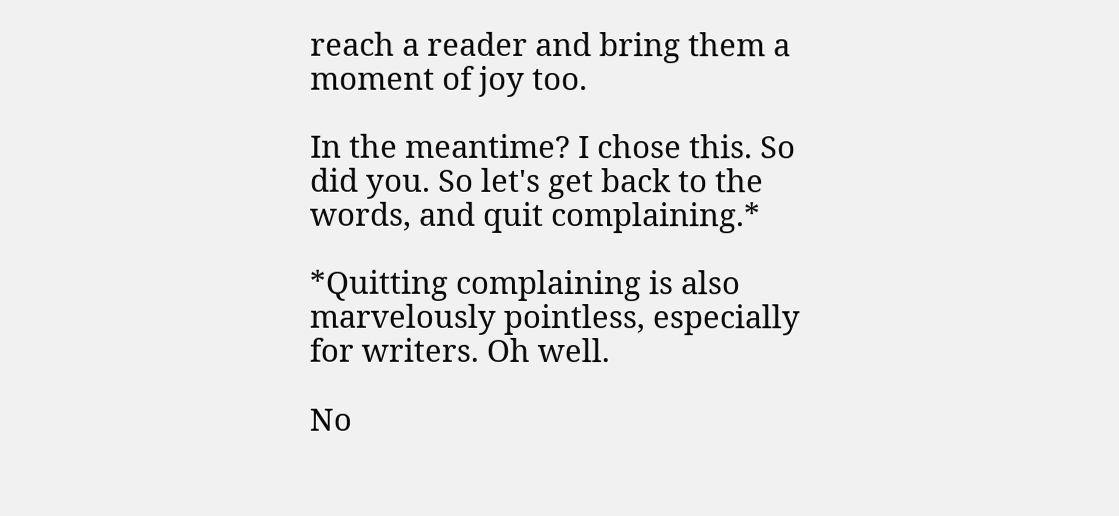reach a reader and bring them a moment of joy too.

In the meantime? I chose this. So did you. So let's get back to the words, and quit complaining.*

*Quitting complaining is also marvelously pointless, especially for writers. Oh well.

No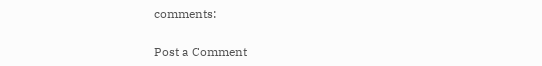comments:

Post a Comment